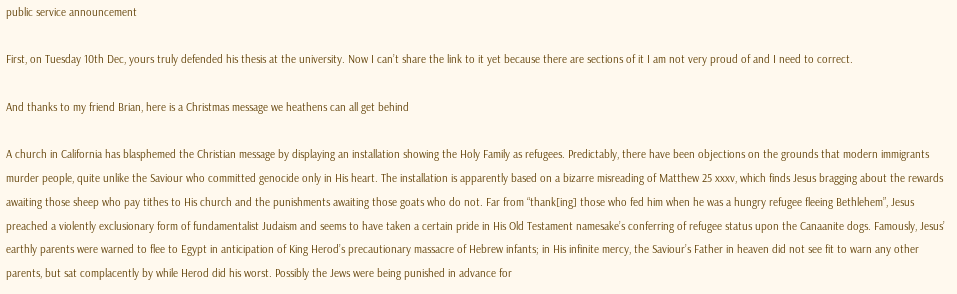public service announcement

First, on Tuesday 10th Dec, yours truly defended his thesis at the university. Now I can’t share the link to it yet because there are sections of it I am not very proud of and I need to correct.

And thanks to my friend Brian, here is a Christmas message we heathens can all get behind

A church in California has blasphemed the Christian message by displaying an installation showing the Holy Family as refugees. Predictably, there have been objections on the grounds that modern immigrants murder people, quite unlike the Saviour who committed genocide only in His heart. The installation is apparently based on a bizarre misreading of Matthew 25 xxxv, which finds Jesus bragging about the rewards awaiting those sheep who pay tithes to His church and the punishments awaiting those goats who do not. Far from “thank[ing] those who fed him when he was a hungry refugee fleeing Bethlehem”, Jesus preached a violently exclusionary form of fundamentalist Judaism and seems to have taken a certain pride in His Old Testament namesake’s conferring of refugee status upon the Canaanite dogs. Famously, Jesus’ earthly parents were warned to flee to Egypt in anticipation of King Herod’s precautionary massacre of Hebrew infants; in His infinite mercy, the Saviour’s Father in heaven did not see fit to warn any other parents, but sat complacently by while Herod did his worst. Possibly the Jews were being punished in advance for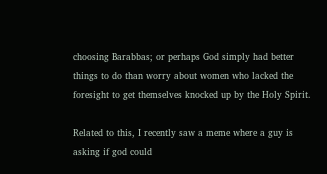choosing Barabbas; or perhaps God simply had better things to do than worry about women who lacked the foresight to get themselves knocked up by the Holy Spirit.

Related to this, I recently saw a meme where a guy is asking if god could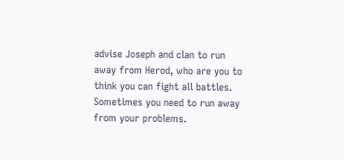advise Joseph and clan to run away from Herod, who are you to think you can fight all battles. Sometimes you need to run away from your problems.